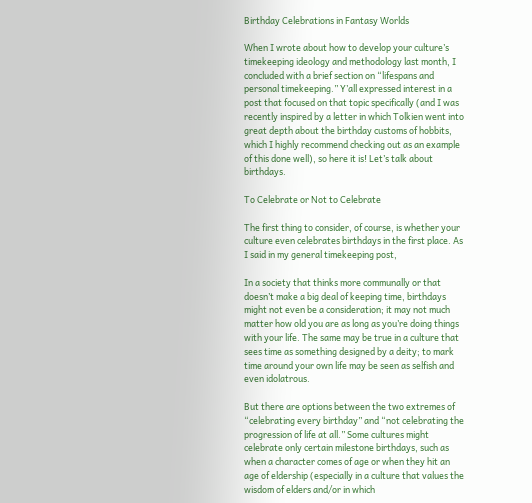Birthday Celebrations in Fantasy Worlds

When I wrote about how to develop your culture’s timekeeping ideology and methodology last month, I concluded with a brief section on “lifespans and personal timekeeping.” Y’all expressed interest in a post that focused on that topic specifically (and I was recently inspired by a letter in which Tolkien went into great depth about the birthday customs of hobbits, which I highly recommend checking out as an example of this done well), so here it is! Let’s talk about birthdays.

To Celebrate or Not to Celebrate

The first thing to consider, of course, is whether your culture even celebrates birthdays in the first place. As I said in my general timekeeping post,

In a society that thinks more communally or that doesn’t make a big deal of keeping time, birthdays might not even be a consideration; it may not much matter how old you are as long as you’re doing things with your life. The same may be true in a culture that sees time as something designed by a deity; to mark time around your own life may be seen as selfish and even idolatrous.

But there are options between the two extremes of “celebrating every birthday” and “not celebrating the progression of life at all.” Some cultures might celebrate only certain milestone birthdays, such as when a character comes of age or when they hit an age of eldership (especially in a culture that values the wisdom of elders and/or in which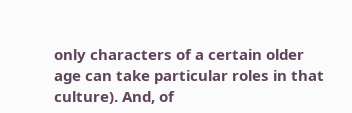only characters of a certain older age can take particular roles in that culture). And, of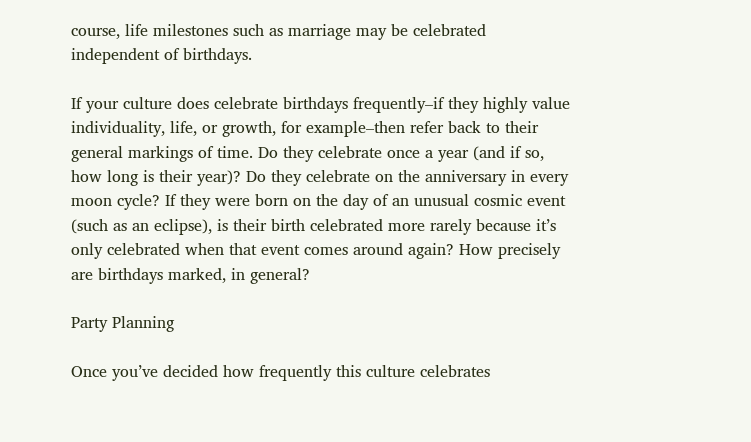course, life milestones such as marriage may be celebrated independent of birthdays.

If your culture does celebrate birthdays frequently–if they highly value individuality, life, or growth, for example–then refer back to their general markings of time. Do they celebrate once a year (and if so, how long is their year)? Do they celebrate on the anniversary in every moon cycle? If they were born on the day of an unusual cosmic event (such as an eclipse), is their birth celebrated more rarely because it’s only celebrated when that event comes around again? How precisely are birthdays marked, in general?

Party Planning

Once you’ve decided how frequently this culture celebrates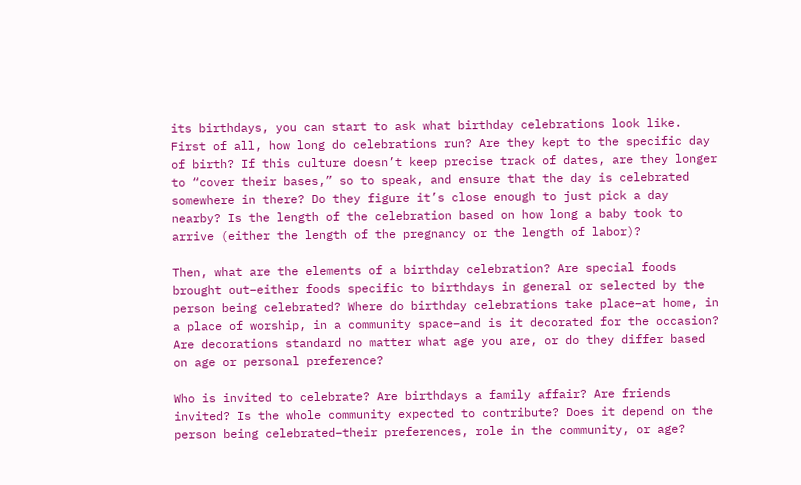its birthdays, you can start to ask what birthday celebrations look like. First of all, how long do celebrations run? Are they kept to the specific day of birth? If this culture doesn’t keep precise track of dates, are they longer to “cover their bases,” so to speak, and ensure that the day is celebrated somewhere in there? Do they figure it’s close enough to just pick a day nearby? Is the length of the celebration based on how long a baby took to arrive (either the length of the pregnancy or the length of labor)?

Then, what are the elements of a birthday celebration? Are special foods brought out–either foods specific to birthdays in general or selected by the person being celebrated? Where do birthday celebrations take place–at home, in a place of worship, in a community space–and is it decorated for the occasion? Are decorations standard no matter what age you are, or do they differ based on age or personal preference?

Who is invited to celebrate? Are birthdays a family affair? Are friends invited? Is the whole community expected to contribute? Does it depend on the person being celebrated–their preferences, role in the community, or age?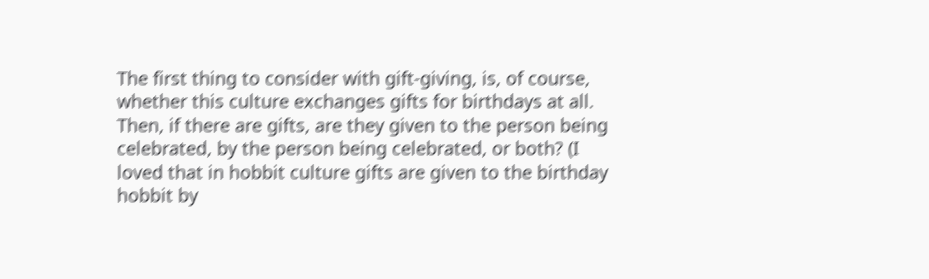The first thing to consider with gift-giving, is, of course, whether this culture exchanges gifts for birthdays at all. Then, if there are gifts, are they given to the person being celebrated, by the person being celebrated, or both? (I loved that in hobbit culture gifts are given to the birthday hobbit by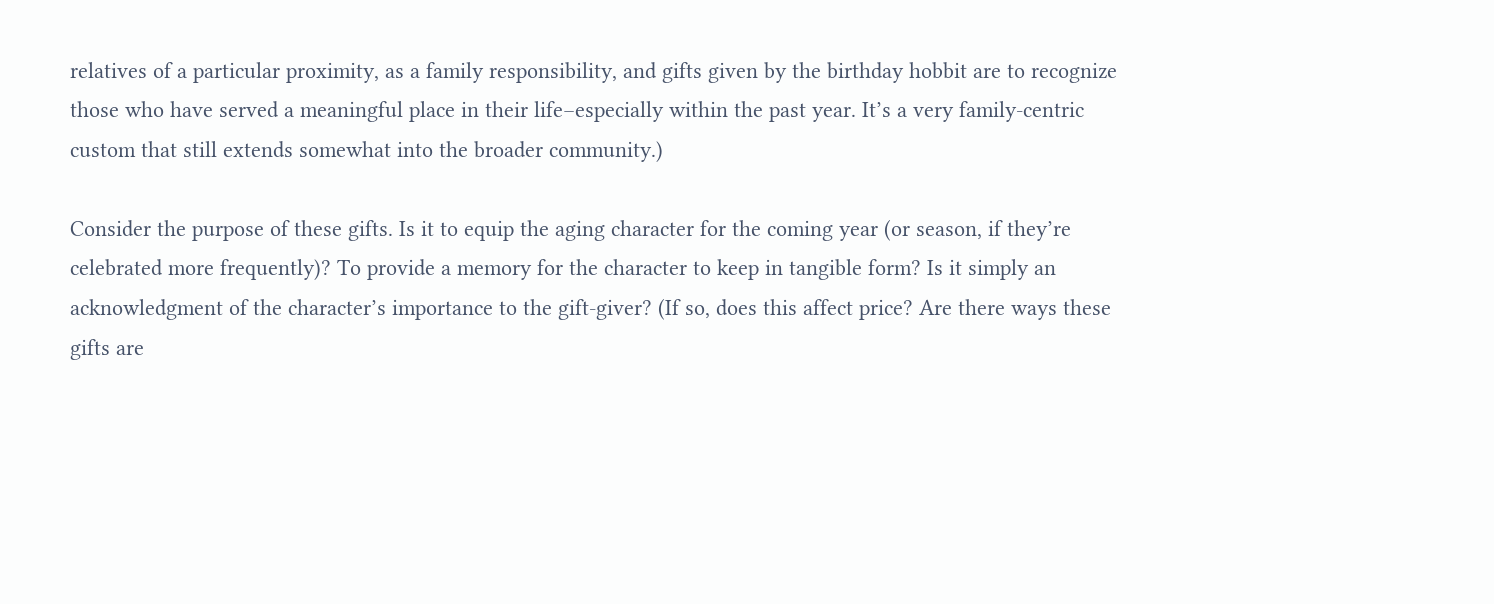relatives of a particular proximity, as a family responsibility, and gifts given by the birthday hobbit are to recognize those who have served a meaningful place in their life–especially within the past year. It’s a very family-centric custom that still extends somewhat into the broader community.)

Consider the purpose of these gifts. Is it to equip the aging character for the coming year (or season, if they’re celebrated more frequently)? To provide a memory for the character to keep in tangible form? Is it simply an acknowledgment of the character’s importance to the gift-giver? (If so, does this affect price? Are there ways these gifts are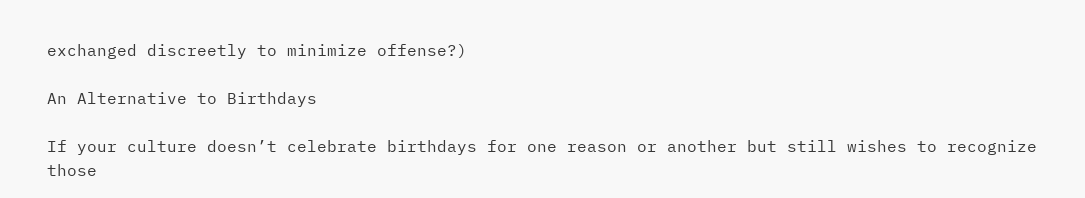exchanged discreetly to minimize offense?)

An Alternative to Birthdays

If your culture doesn’t celebrate birthdays for one reason or another but still wishes to recognize those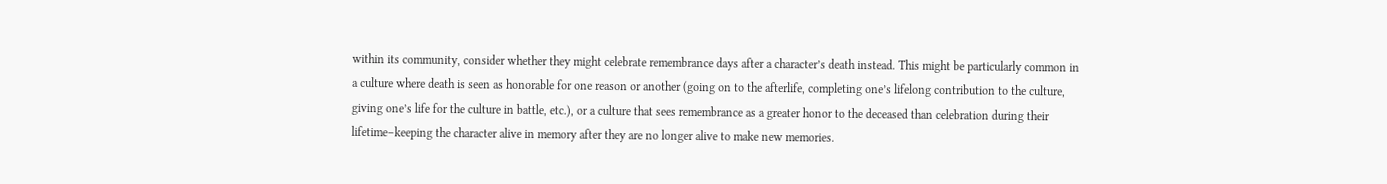within its community, consider whether they might celebrate remembrance days after a character’s death instead. This might be particularly common in a culture where death is seen as honorable for one reason or another (going on to the afterlife, completing one’s lifelong contribution to the culture, giving one’s life for the culture in battle, etc.), or a culture that sees remembrance as a greater honor to the deceased than celebration during their lifetime–keeping the character alive in memory after they are no longer alive to make new memories.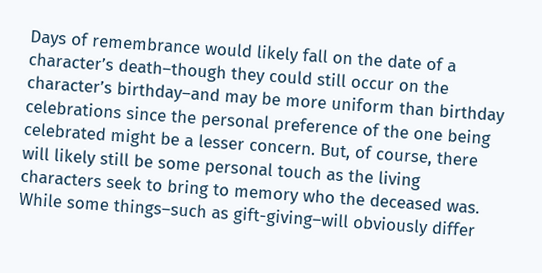Days of remembrance would likely fall on the date of a character’s death–though they could still occur on the character’s birthday–and may be more uniform than birthday celebrations since the personal preference of the one being celebrated might be a lesser concern. But, of course, there will likely still be some personal touch as the living characters seek to bring to memory who the deceased was. While some things–such as gift-giving–will obviously differ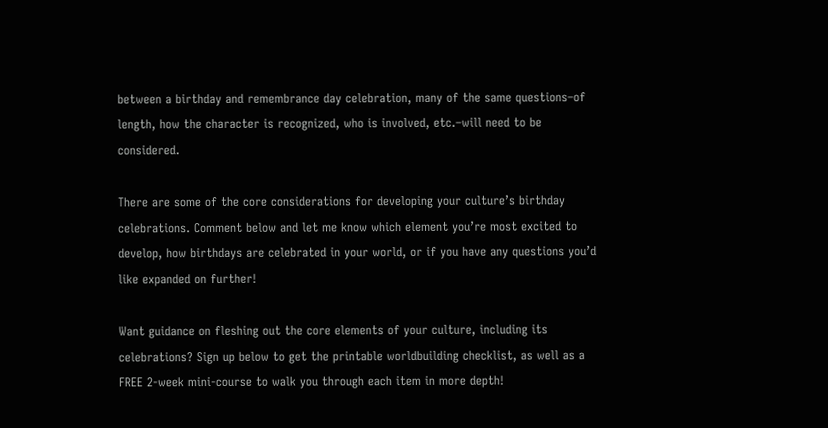between a birthday and remembrance day celebration, many of the same questions–of length, how the character is recognized, who is involved, etc.–will need to be considered.

There are some of the core considerations for developing your culture’s birthday celebrations. Comment below and let me know which element you’re most excited to develop, how birthdays are celebrated in your world, or if you have any questions you’d like expanded on further!

Want guidance on fleshing out the core elements of your culture, including its celebrations? Sign up below to get the printable worldbuilding checklist, as well as a FREE 2-week mini-course to walk you through each item in more depth!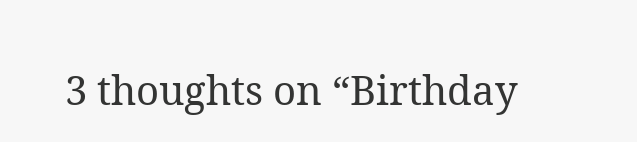3 thoughts on “Birthday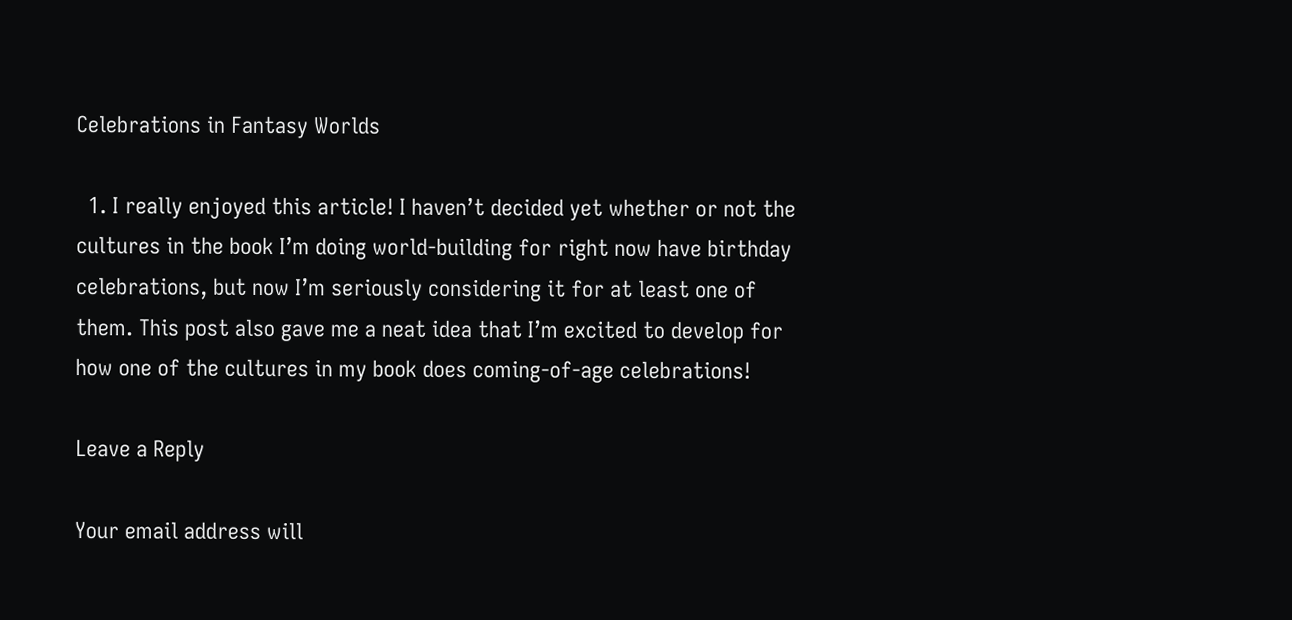Celebrations in Fantasy Worlds

  1. I really enjoyed this article! I haven’t decided yet whether or not the cultures in the book I’m doing world-building for right now have birthday celebrations, but now I’m seriously considering it for at least one of them. This post also gave me a neat idea that I’m excited to develop for how one of the cultures in my book does coming-of-age celebrations!

Leave a Reply

Your email address will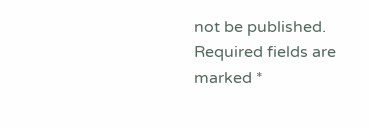not be published. Required fields are marked *